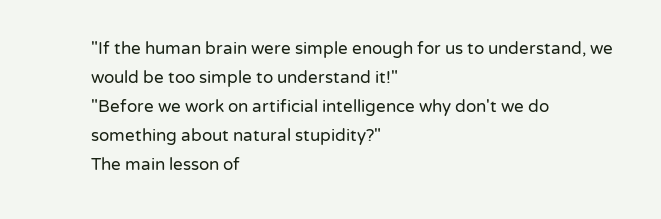"If the human brain were simple enough for us to understand, we would be too simple to understand it!"
"Before we work on artificial intelligence why don't we do something about natural stupidity?"
The main lesson of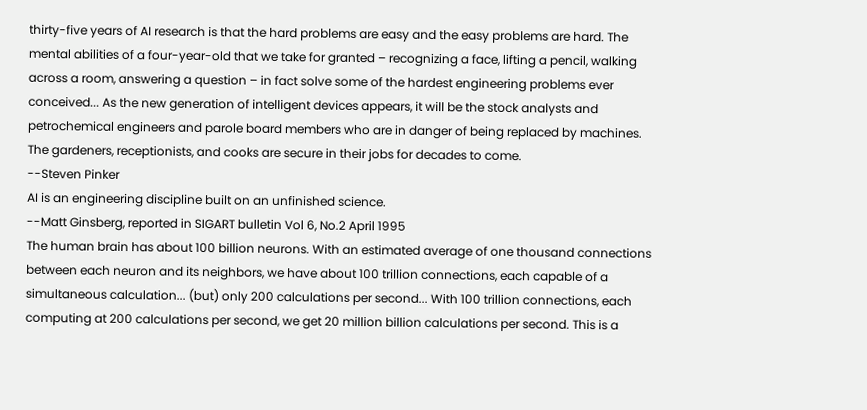thirty-five years of AI research is that the hard problems are easy and the easy problems are hard. The mental abilities of a four-year-old that we take for granted – recognizing a face, lifting a pencil, walking across a room, answering a question – in fact solve some of the hardest engineering problems ever conceived... As the new generation of intelligent devices appears, it will be the stock analysts and petrochemical engineers and parole board members who are in danger of being replaced by machines. The gardeners, receptionists, and cooks are secure in their jobs for decades to come.
--Steven Pinker
AI is an engineering discipline built on an unfinished science.
--Matt Ginsberg, reported in SIGART bulletin Vol 6, No.2 April 1995
The human brain has about 100 billion neurons. With an estimated average of one thousand connections between each neuron and its neighbors, we have about 100 trillion connections, each capable of a simultaneous calculation... (but) only 200 calculations per second... With 100 trillion connections, each computing at 200 calculations per second, we get 20 million billion calculations per second. This is a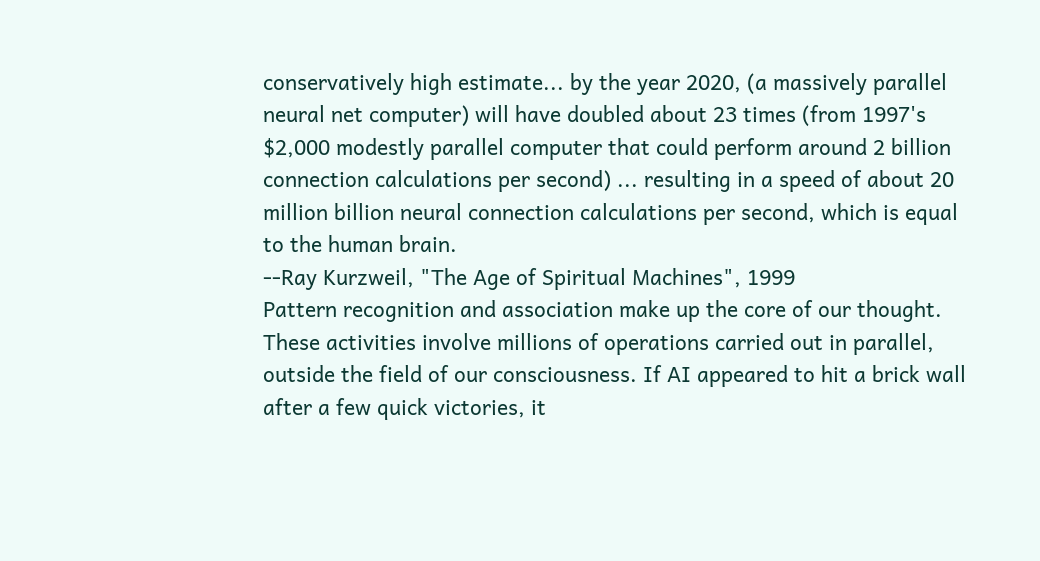conservatively high estimate... by the year 2020, (a massively parallel neural net computer) will have doubled about 23 times (from 1997's $2,000 modestly parallel computer that could perform around 2 billion connection calculations per second) ... resulting in a speed of about 20 million billion neural connection calculations per second, which is equal to the human brain.
--Ray Kurzweil, "The Age of Spiritual Machines", 1999
Pattern recognition and association make up the core of our thought. These activities involve millions of operations carried out in parallel, outside the field of our consciousness. If AI appeared to hit a brick wall after a few quick victories, it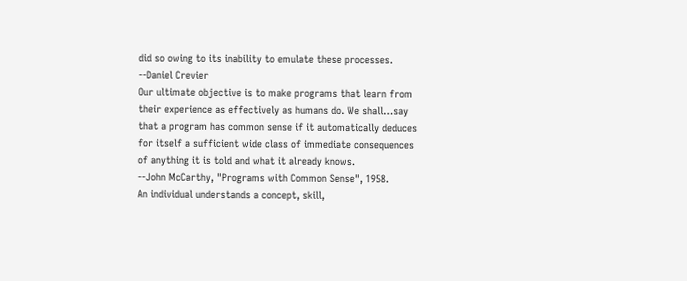did so owing to its inability to emulate these processes.
--Daniel Crevier
Our ultimate objective is to make programs that learn from their experience as effectively as humans do. We shall…say that a program has common sense if it automatically deduces for itself a sufficient wide class of immediate consequences of anything it is told and what it already knows.
--John McCarthy, "Programs with Common Sense", 1958.
An individual understands a concept, skill,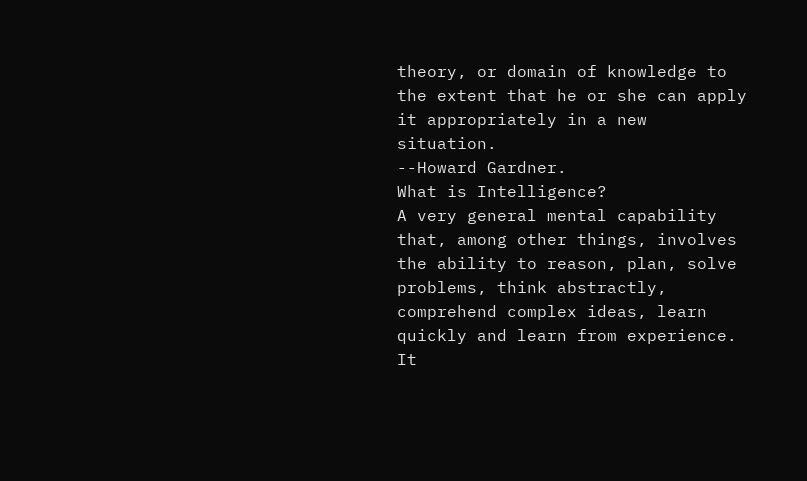theory, or domain of knowledge to the extent that he or she can apply it appropriately in a new situation.
--Howard Gardner.
What is Intelligence?
A very general mental capability that, among other things, involves the ability to reason, plan, solve problems, think abstractly, comprehend complex ideas, learn quickly and learn from experience. It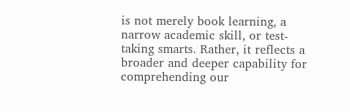is not merely book learning, a narrow academic skill, or test-taking smarts. Rather, it reflects a broader and deeper capability for comprehending our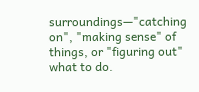surroundings—"catching on", "making sense" of things, or "figuring out" what to do.